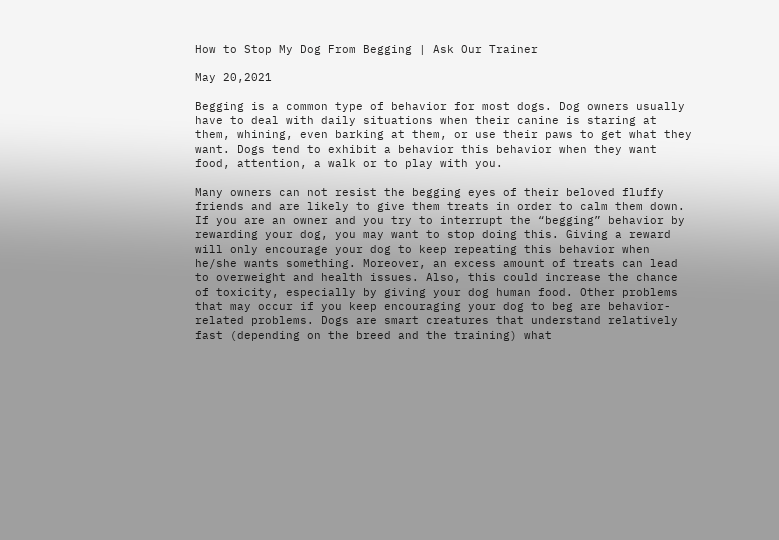How to Stop My Dog From Begging | Ask Our Trainer

May 20,2021

Begging is a common type of behavior for most dogs. Dog owners usually have to deal with daily situations when their canine is staring at them, whining, even barking at them, or use their paws to get what they want. Dogs tend to exhibit a behavior this behavior when they want food, attention, a walk or to play with you.

Many owners can not resist the begging eyes of their beloved fluffy friends and are likely to give them treats in order to calm them down. If you are an owner and you try to interrupt the “begging” behavior by rewarding your dog, you may want to stop doing this. Giving a reward will only encourage your dog to keep repeating this behavior when he/she wants something. Moreover, an excess amount of treats can lead to overweight and health issues. Also, this could increase the chance of toxicity, especially by giving your dog human food. Other problems that may occur if you keep encouraging your dog to beg are behavior-related problems. Dogs are smart creatures that understand relatively fast (depending on the breed and the training) what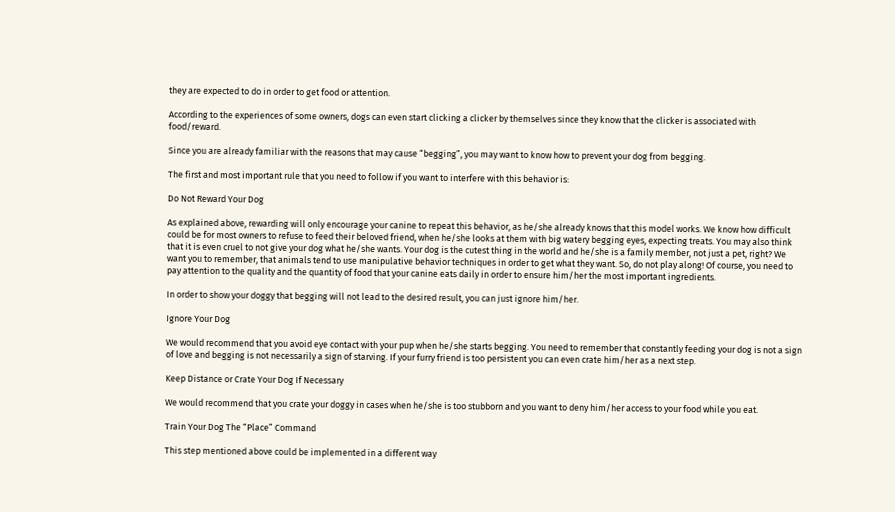they are expected to do in order to get food or attention.

According to the experiences of some owners, dogs can even start clicking a clicker by themselves since they know that the clicker is associated with food/reward.

Since you are already familiar with the reasons that may cause “begging”, you may want to know how to prevent your dog from begging.

The first and most important rule that you need to follow if you want to interfere with this behavior is:

Do Not Reward Your Dog

As explained above, rewarding will only encourage your canine to repeat this behavior, as he/she already knows that this model works. We know how difficult could be for most owners to refuse to feed their beloved friend, when he/she looks at them with big watery begging eyes, expecting treats. You may also think that it is even cruel to not give your dog what he/she wants. Your dog is the cutest thing in the world and he/she is a family member, not just a pet, right? We want you to remember, that animals tend to use manipulative behavior techniques in order to get what they want. So, do not play along! Of course, you need to pay attention to the quality and the quantity of food that your canine eats daily in order to ensure him/her the most important ingredients.

In order to show your doggy that begging will not lead to the desired result, you can just ignore him/her.

Ignore Your Dog

We would recommend that you avoid eye contact with your pup when he/she starts begging. You need to remember that constantly feeding your dog is not a sign of love and begging is not necessarily a sign of starving. If your furry friend is too persistent you can even crate him/her as a next step.

Keep Distance or Crate Your Dog If Necessary

We would recommend that you crate your doggy in cases when he/she is too stubborn and you want to deny him/her access to your food while you eat.

Train Your Dog The “Place” Command

This step mentioned above could be implemented in a different way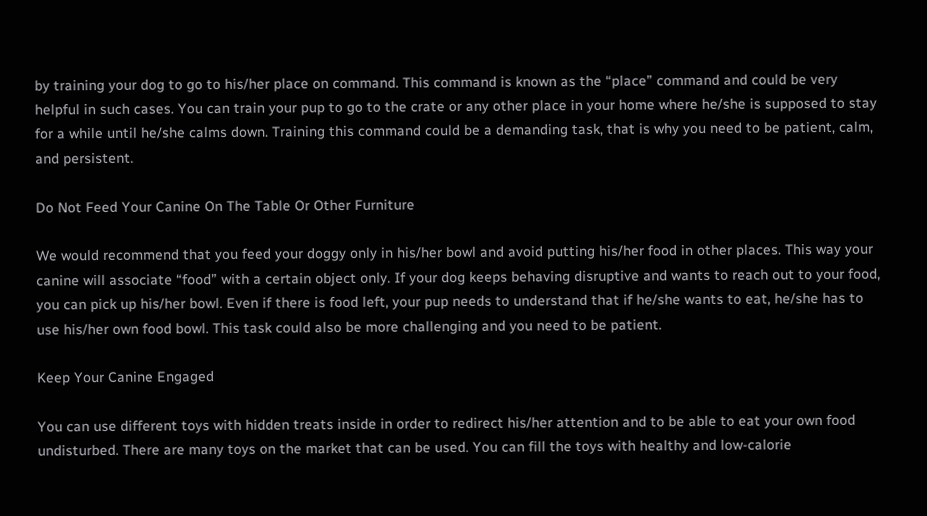by training your dog to go to his/her place on command. This command is known as the “place” command and could be very helpful in such cases. You can train your pup to go to the crate or any other place in your home where he/she is supposed to stay for a while until he/she calms down. Training this command could be a demanding task, that is why you need to be patient, calm, and persistent.

Do Not Feed Your Canine On The Table Or Other Furniture

We would recommend that you feed your doggy only in his/her bowl and avoid putting his/her food in other places. This way your canine will associate “food” with a certain object only. If your dog keeps behaving disruptive and wants to reach out to your food, you can pick up his/her bowl. Even if there is food left, your pup needs to understand that if he/she wants to eat, he/she has to use his/her own food bowl. This task could also be more challenging and you need to be patient.

Keep Your Canine Engaged

You can use different toys with hidden treats inside in order to redirect his/her attention and to be able to eat your own food undisturbed. There are many toys on the market that can be used. You can fill the toys with healthy and low-calorie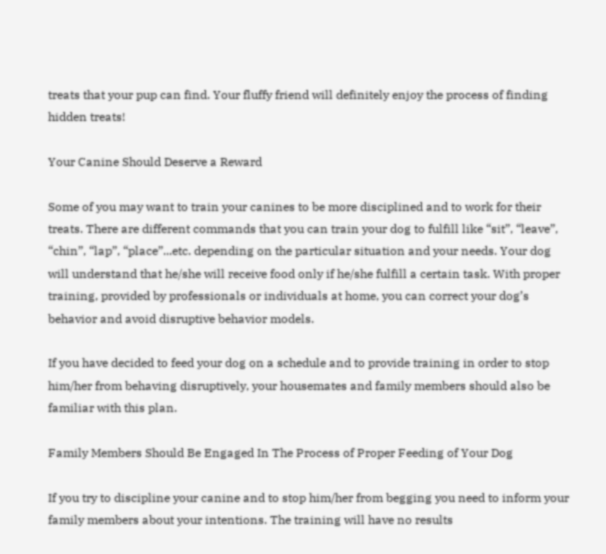treats that your pup can find. Your fluffy friend will definitely enjoy the process of finding hidden treats!

Your Canine Should Deserve a Reward

Some of you may want to train your canines to be more disciplined and to work for their treats. There are different commands that you can train your dog to fulfill like “sit”, “leave”, “chin”, “lap”, “place”...etc. depending on the particular situation and your needs. Your dog will understand that he/she will receive food only if he/she fulfill a certain task. With proper training, provided by professionals or individuals at home, you can correct your dog’s behavior and avoid disruptive behavior models.

If you have decided to feed your dog on a schedule and to provide training in order to stop him/her from behaving disruptively, your housemates and family members should also be familiar with this plan.

Family Members Should Be Engaged In The Process of Proper Feeding of Your Dog

If you try to discipline your canine and to stop him/her from begging you need to inform your family members about your intentions. The training will have no results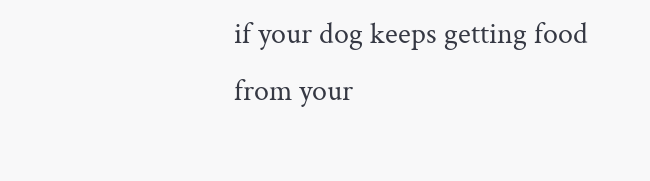if your dog keeps getting food from your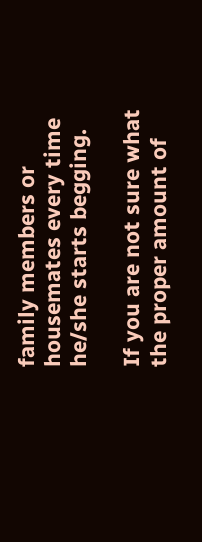family members or housemates every time he/she starts begging.

If you are not sure what the proper amount of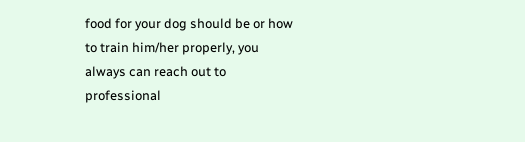food for your dog should be or how to train him/her properly, you always can reach out to professional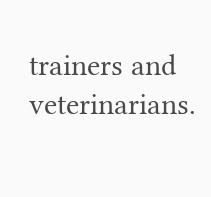trainers and veterinarians.